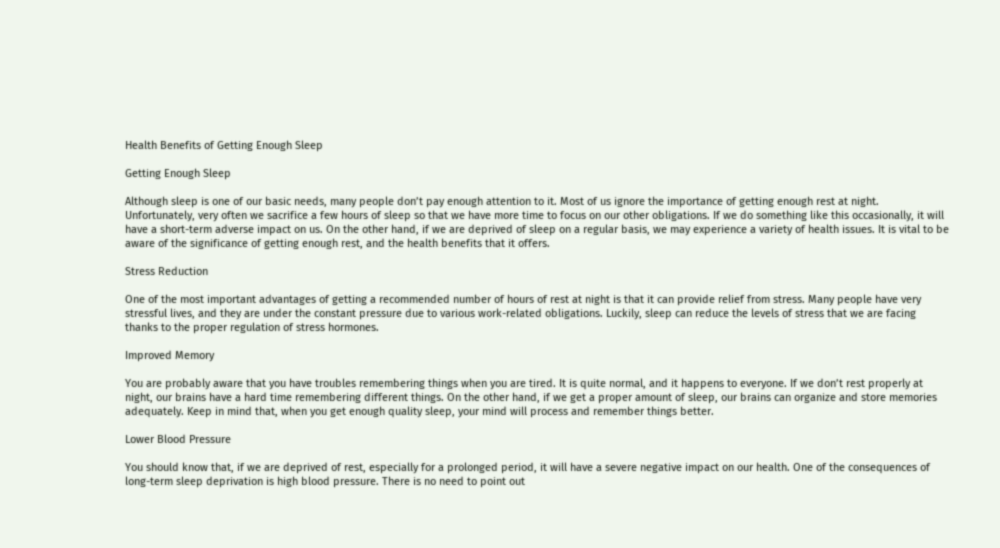Health Benefits of Getting Enough Sleep

Getting Enough Sleep

Although sleep is one of our basic needs, many people don’t pay enough attention to it. Most of us ignore the importance of getting enough rest at night. Unfortunately, very often we sacrifice a few hours of sleep so that we have more time to focus on our other obligations. If we do something like this occasionally, it will have a short-term adverse impact on us. On the other hand, if we are deprived of sleep on a regular basis, we may experience a variety of health issues. It is vital to be aware of the significance of getting enough rest, and the health benefits that it offers.

Stress Reduction

One of the most important advantages of getting a recommended number of hours of rest at night is that it can provide relief from stress. Many people have very stressful lives, and they are under the constant pressure due to various work-related obligations. Luckily, sleep can reduce the levels of stress that we are facing thanks to the proper regulation of stress hormones.

Improved Memory

You are probably aware that you have troubles remembering things when you are tired. It is quite normal, and it happens to everyone. If we don’t rest properly at night, our brains have a hard time remembering different things. On the other hand, if we get a proper amount of sleep, our brains can organize and store memories adequately. Keep in mind that, when you get enough quality sleep, your mind will process and remember things better.

Lower Blood Pressure

You should know that, if we are deprived of rest, especially for a prolonged period, it will have a severe negative impact on our health. One of the consequences of long-term sleep deprivation is high blood pressure. There is no need to point out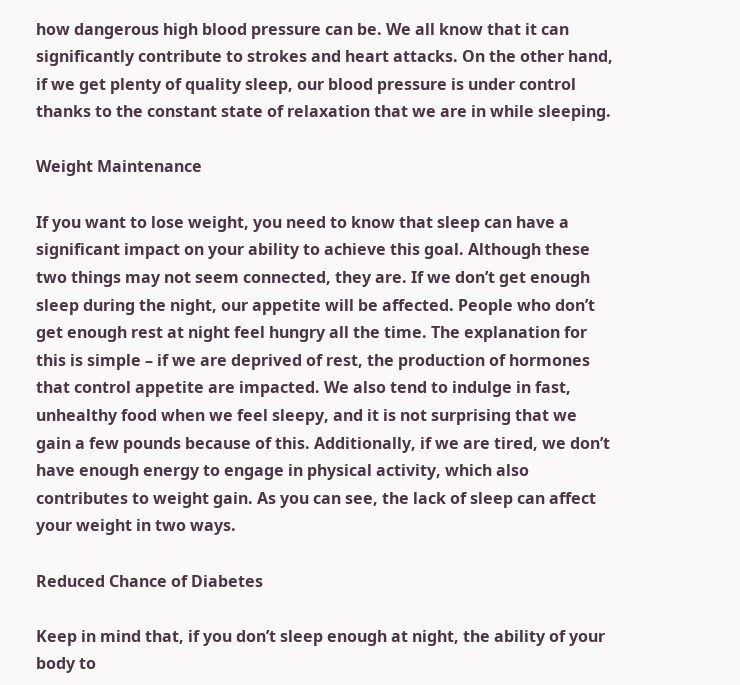how dangerous high blood pressure can be. We all know that it can significantly contribute to strokes and heart attacks. On the other hand, if we get plenty of quality sleep, our blood pressure is under control thanks to the constant state of relaxation that we are in while sleeping.

Weight Maintenance

If you want to lose weight, you need to know that sleep can have a significant impact on your ability to achieve this goal. Although these two things may not seem connected, they are. If we don’t get enough sleep during the night, our appetite will be affected. People who don’t get enough rest at night feel hungry all the time. The explanation for this is simple – if we are deprived of rest, the production of hormones that control appetite are impacted. We also tend to indulge in fast, unhealthy food when we feel sleepy, and it is not surprising that we gain a few pounds because of this. Additionally, if we are tired, we don’t have enough energy to engage in physical activity, which also contributes to weight gain. As you can see, the lack of sleep can affect your weight in two ways.

Reduced Chance of Diabetes

Keep in mind that, if you don’t sleep enough at night, the ability of your body to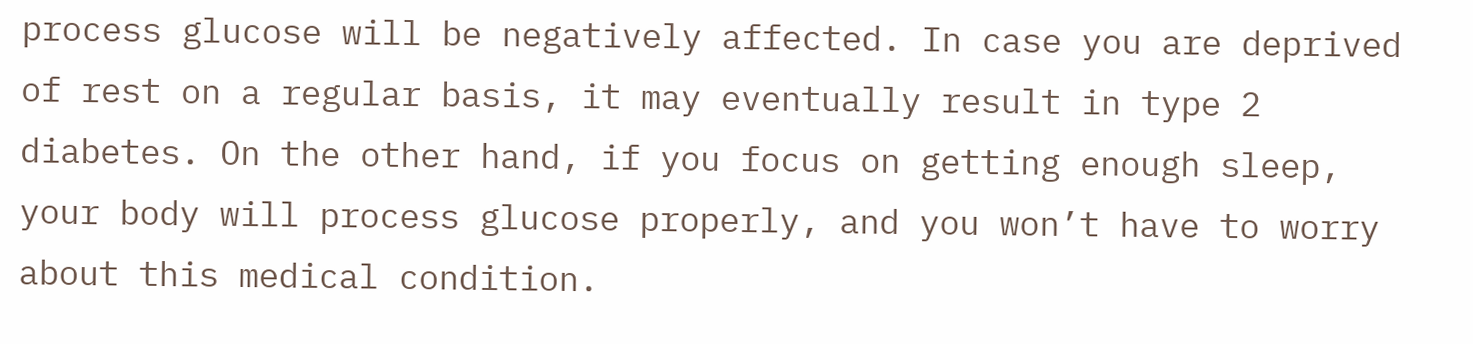process glucose will be negatively affected. In case you are deprived of rest on a regular basis, it may eventually result in type 2 diabetes. On the other hand, if you focus on getting enough sleep, your body will process glucose properly, and you won’t have to worry about this medical condition.